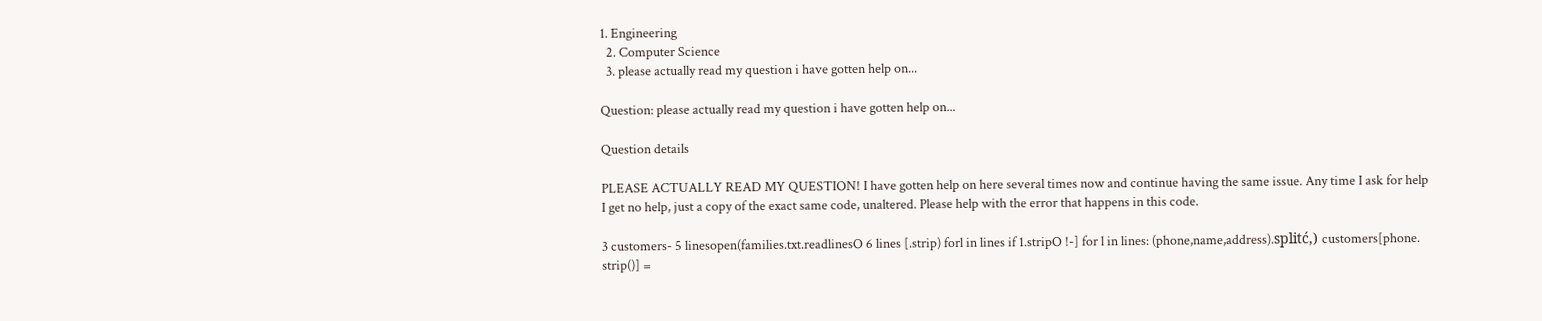1. Engineering
  2. Computer Science
  3. please actually read my question i have gotten help on...

Question: please actually read my question i have gotten help on...

Question details

PLEASE ACTUALLY READ MY QUESTION! I have gotten help on here several times now and continue having the same issue. Any time I ask for help I get no help, just a copy of the exact same code, unaltered. Please help with the error that happens in this code.

3 customers- 5 linesopen(families.txt.readlinesO 6 lines [.strip) forl in lines if 1.stripO !-] for l in lines: (phone,name,address).splitć,) customers[phone. strip()] =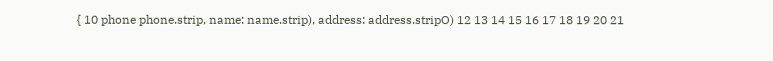{ 10 phone phone.strip, name: name.strip), address: address.stripO) 12 13 14 15 16 17 18 19 20 21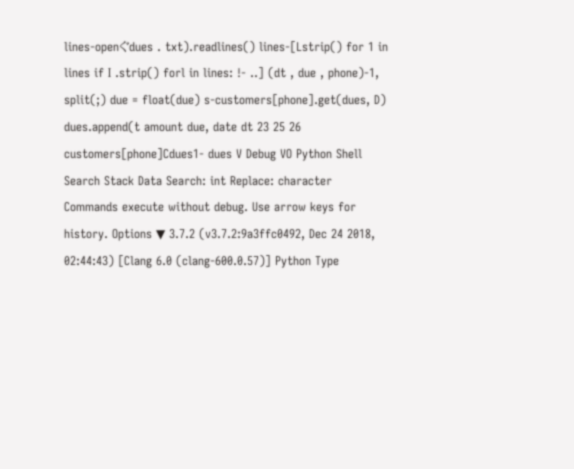lines-openぐdues . txt).readlines() lines-[Lstrip() for 1 in lines if I .strip() forl in lines: !- ..] (dt , due , phone)-1, split(;) due = float(due) s-customers[phone].get(dues, D) dues.append(t amount due, date dt 23 25 26 customers[phone]Cdues1- dues V Debug VO Python Shell Search Stack Data Search: int Replace: character Commands execute without debug. Use arrow keys for history. Options ▼ 3.7.2 (v3.7.2:9a3ffc0492, Dec 24 2018, 02:44:43) [Clang 6.0 (clang-600.0.57)] Python Type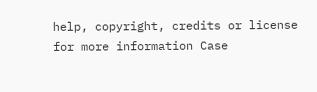help, copyright, credits or license for more information Case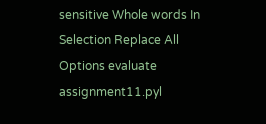sensitive Whole words In Selection Replace All Options evaluate assignment11.pyl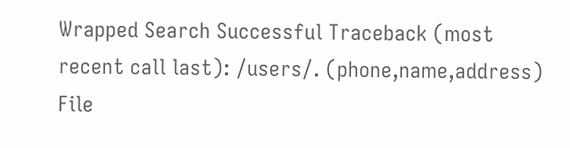Wrapped Search Successful Traceback (most recent call last): /users/. (phone,name,address) File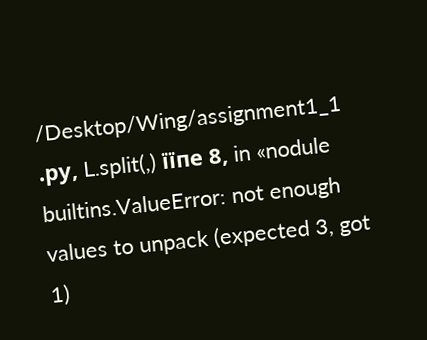/Desktop/Wing/assignment1_1 .ру, L.split(,) їїпе 8, in «nodule builtins.ValueError: not enough values to unpack (expected 3, got 1)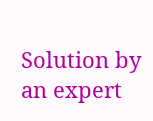Solution by an expert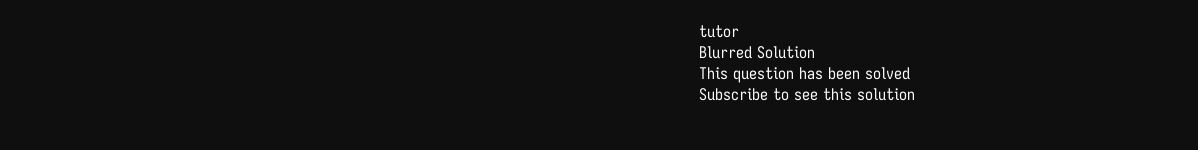tutor
Blurred Solution
This question has been solved
Subscribe to see this solution